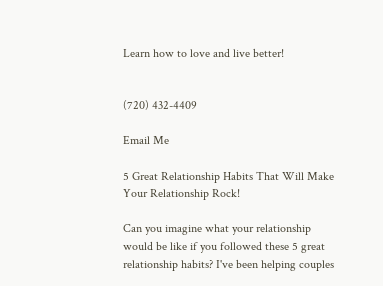Learn how to love and live better!


(720) 432-4409

Email Me

5 Great Relationship Habits That Will Make
Your Relationship Rock!

Can you imagine what your relationship would be like if you followed these 5 great relationship habits? I've been helping couples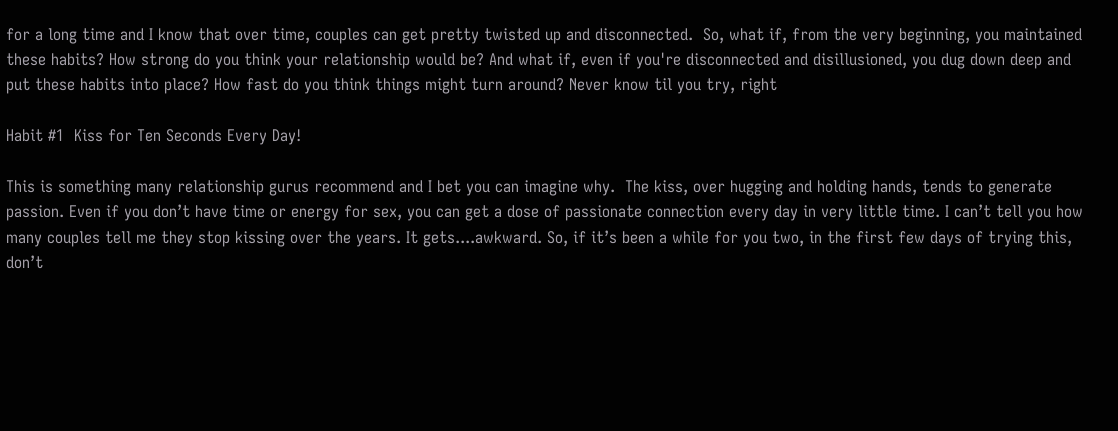for a long time and I know that over time, couples can get pretty twisted up and disconnected.  So, what if, from the very beginning, you maintained these habits? How strong do you think your relationship would be? And what if, even if you're disconnected and disillusioned, you dug down deep and put these habits into place? How fast do you think things might turn around? Never know til you try, right

Habit #1  Kiss for Ten Seconds Every Day!

This is something many relationship gurus recommend and I bet you can imagine why.  The kiss, over hugging and holding hands, tends to generate passion. Even if you don’t have time or energy for sex, you can get a dose of passionate connection every day in very little time. I can’t tell you how many couples tell me they stop kissing over the years. It gets....awkward. So, if it’s been a while for you two, in the first few days of trying this, don’t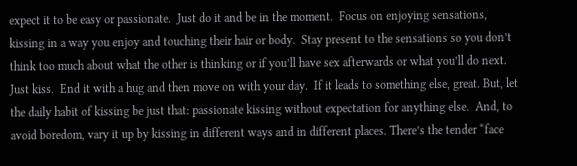expect it to be easy or passionate.  Just do it and be in the moment.  Focus on enjoying sensations, kissing in a way you enjoy and touching their hair or body.  Stay present to the sensations so you don’t think too much about what the other is thinking or if you’ll have sex afterwards or what you’ll do next.  Just kiss.  End it with a hug and then move on with your day.  If it leads to something else, great. But, let the daily habit of kissing be just that: passionate kissing without expectation for anything else.  And, to avoid boredom, vary it up by kissing in different ways and in different places. There’s the tender “face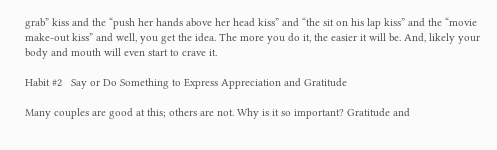grab” kiss and the “push her hands above her head kiss” and “the sit on his lap kiss” and the “movie make-out kiss” and well, you get the idea. The more you do it, the easier it will be. And, likely your body and mouth will even start to crave it.

Habit #2   Say or Do Something to Express Appreciation and Gratitude

Many couples are good at this; others are not. Why is it so important? Gratitude and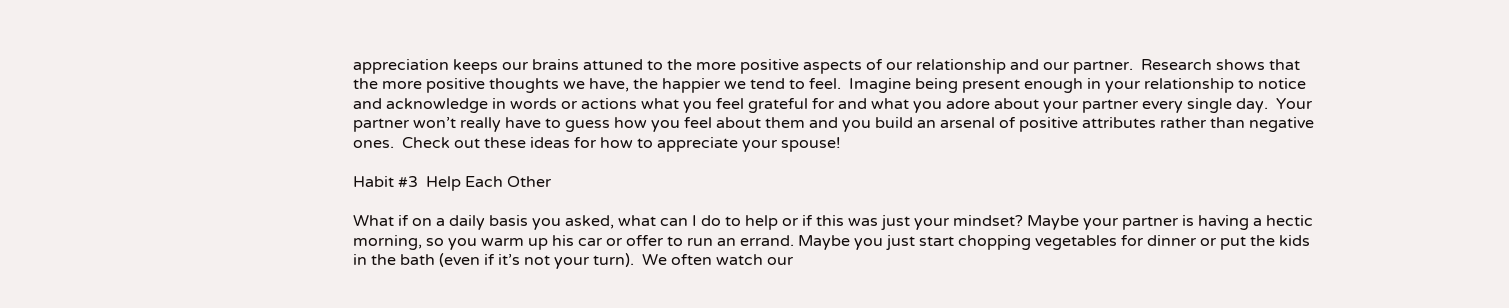appreciation keeps our brains attuned to the more positive aspects of our relationship and our partner.  Research shows that the more positive thoughts we have, the happier we tend to feel.  Imagine being present enough in your relationship to notice and acknowledge in words or actions what you feel grateful for and what you adore about your partner every single day.  Your partner won’t really have to guess how you feel about them and you build an arsenal of positive attributes rather than negative ones.  Check out these ideas for how to appreciate your spouse!

Habit #3  Help Each Other

What if on a daily basis you asked, what can I do to help or if this was just your mindset? Maybe your partner is having a hectic morning, so you warm up his car or offer to run an errand. Maybe you just start chopping vegetables for dinner or put the kids in the bath (even if it’s not your turn).  We often watch our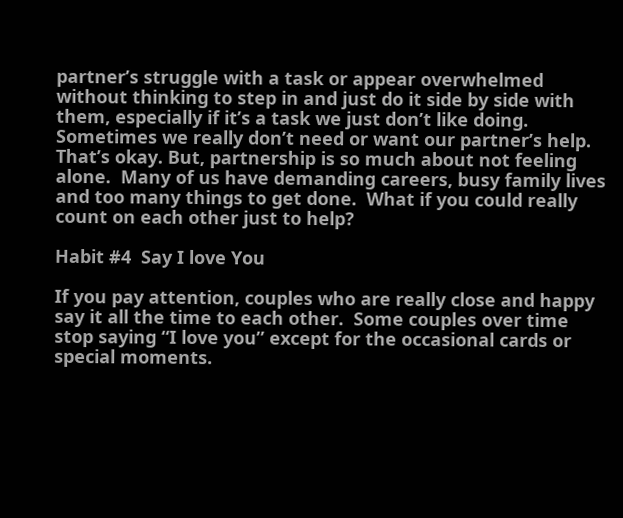partner’s struggle with a task or appear overwhelmed without thinking to step in and just do it side by side with them, especially if it’s a task we just don’t like doing.  Sometimes we really don’t need or want our partner’s help. That’s okay. But, partnership is so much about not feeling alone.  Many of us have demanding careers, busy family lives and too many things to get done.  What if you could really count on each other just to help?

Habit #4  Say I love You

If you pay attention, couples who are really close and happy say it all the time to each other.  Some couples over time stop saying “I love you” except for the occasional cards or special moments.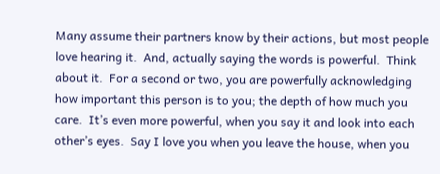Many assume their partners know by their actions, but most people love hearing it.  And, actually saying the words is powerful.  Think about it.  For a second or two, you are powerfully acknowledging how important this person is to you; the depth of how much you care.  It’s even more powerful, when you say it and look into each other’s eyes.  Say I love you when you leave the house, when you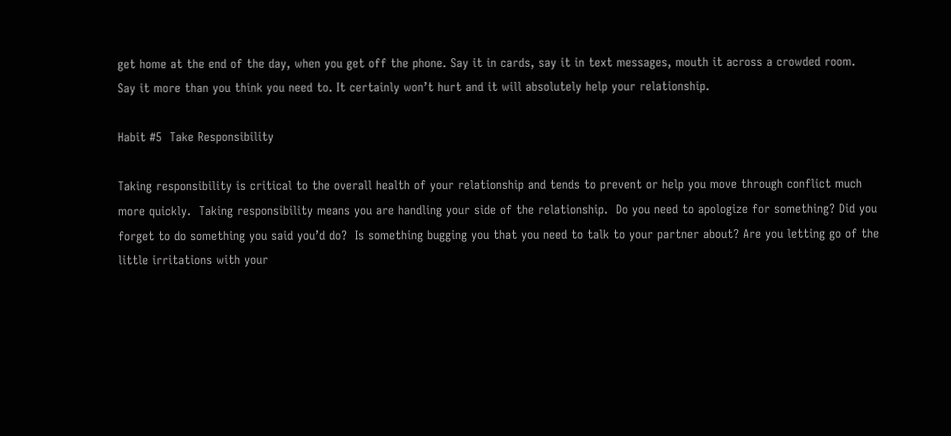get home at the end of the day, when you get off the phone. Say it in cards, say it in text messages, mouth it across a crowded room.  Say it more than you think you need to. It certainly won’t hurt and it will absolutely help your relationship.

Habit #5  Take Responsibility

Taking responsibility is critical to the overall health of your relationship and tends to prevent or help you move through conflict much more quickly.  Taking responsibility means you are handling your side of the relationship.  Do you need to apologize for something? Did you forget to do something you said you’d do?  Is something bugging you that you need to talk to your partner about? Are you letting go of the little irritations with your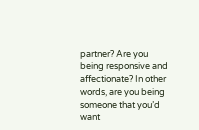partner? Are you being responsive and affectionate? In other words, are you being someone that you’d want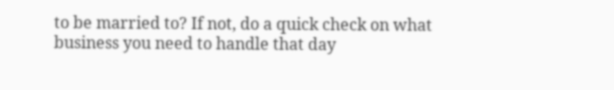to be married to? If not, do a quick check on what business you need to handle that day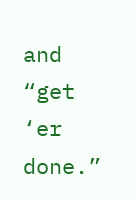and “get ‘er done.”